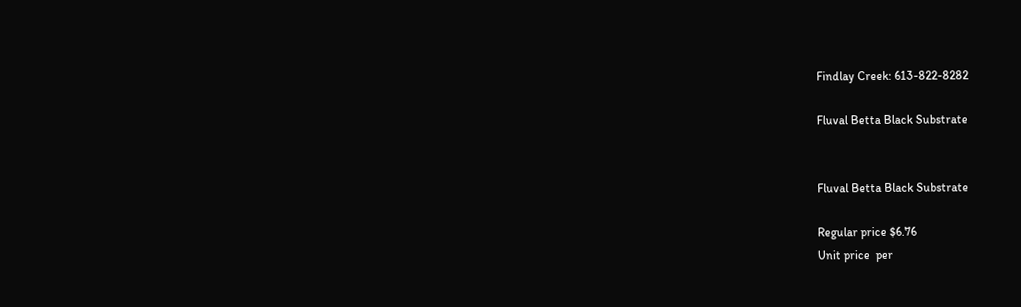Findlay Creek: 613-822-8282

Fluval Betta Black Substrate


Fluval Betta Black Substrate

Regular price $6.76
Unit price  per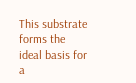This substrate forms the ideal basis for a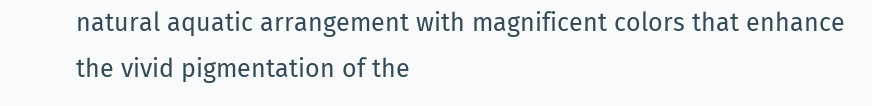natural aquatic arrangement with magnificent colors that enhance the vivid pigmentation of the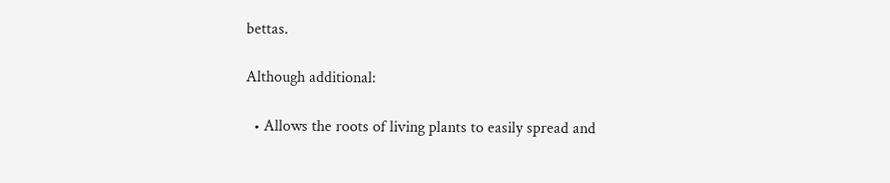bettas.

Although additional:

  • Allows the roots of living plants to easily spread and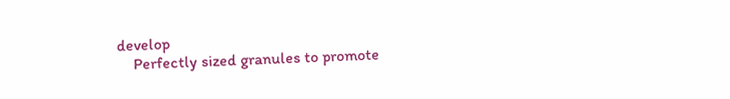develop
    Perfectly sized granules to promote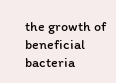the growth of beneficial bacteria